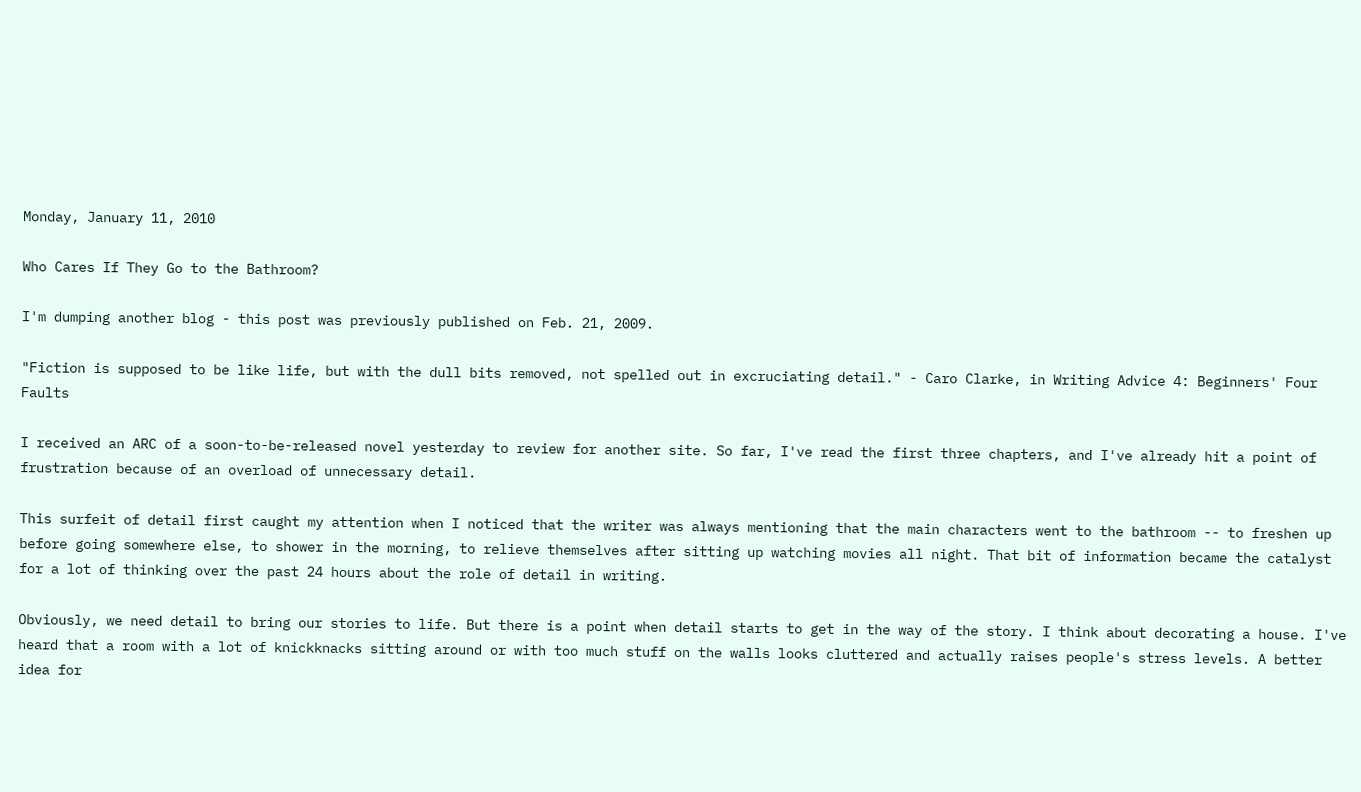Monday, January 11, 2010

Who Cares If They Go to the Bathroom?

I'm dumping another blog - this post was previously published on Feb. 21, 2009.

"Fiction is supposed to be like life, but with the dull bits removed, not spelled out in excruciating detail." - Caro Clarke, in Writing Advice 4: Beginners' Four Faults

I received an ARC of a soon-to-be-released novel yesterday to review for another site. So far, I've read the first three chapters, and I've already hit a point of frustration because of an overload of unnecessary detail.

This surfeit of detail first caught my attention when I noticed that the writer was always mentioning that the main characters went to the bathroom -- to freshen up before going somewhere else, to shower in the morning, to relieve themselves after sitting up watching movies all night. That bit of information became the catalyst for a lot of thinking over the past 24 hours about the role of detail in writing.

Obviously, we need detail to bring our stories to life. But there is a point when detail starts to get in the way of the story. I think about decorating a house. I've heard that a room with a lot of knickknacks sitting around or with too much stuff on the walls looks cluttered and actually raises people's stress levels. A better idea for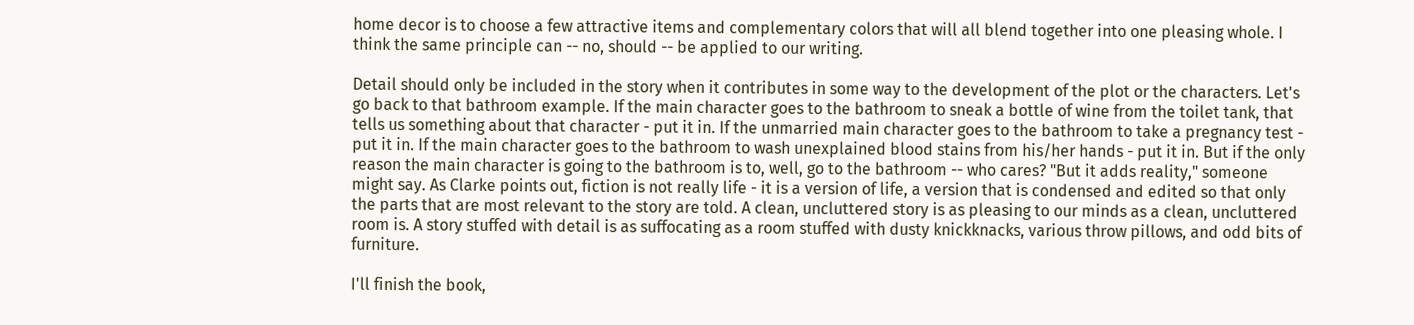home decor is to choose a few attractive items and complementary colors that will all blend together into one pleasing whole. I think the same principle can -- no, should -- be applied to our writing.

Detail should only be included in the story when it contributes in some way to the development of the plot or the characters. Let's go back to that bathroom example. If the main character goes to the bathroom to sneak a bottle of wine from the toilet tank, that tells us something about that character - put it in. If the unmarried main character goes to the bathroom to take a pregnancy test - put it in. If the main character goes to the bathroom to wash unexplained blood stains from his/her hands - put it in. But if the only reason the main character is going to the bathroom is to, well, go to the bathroom -- who cares? "But it adds reality," someone might say. As Clarke points out, fiction is not really life - it is a version of life, a version that is condensed and edited so that only the parts that are most relevant to the story are told. A clean, uncluttered story is as pleasing to our minds as a clean, uncluttered room is. A story stuffed with detail is as suffocating as a room stuffed with dusty knickknacks, various throw pillows, and odd bits of furniture.

I'll finish the book,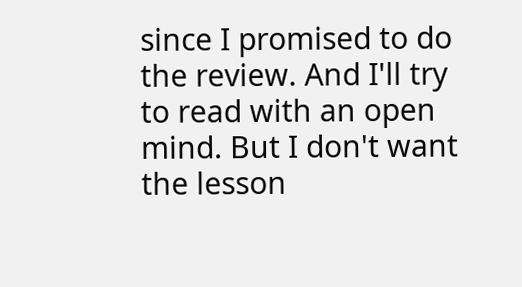since I promised to do the review. And I'll try to read with an open mind. But I don't want the lesson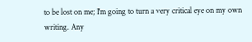to be lost on me; I'm going to turn a very critical eye on my own writing. Any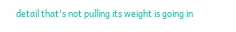detail that's not pulling its weight is going in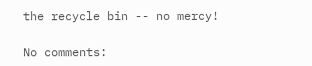the recycle bin -- no mercy!

No comments: